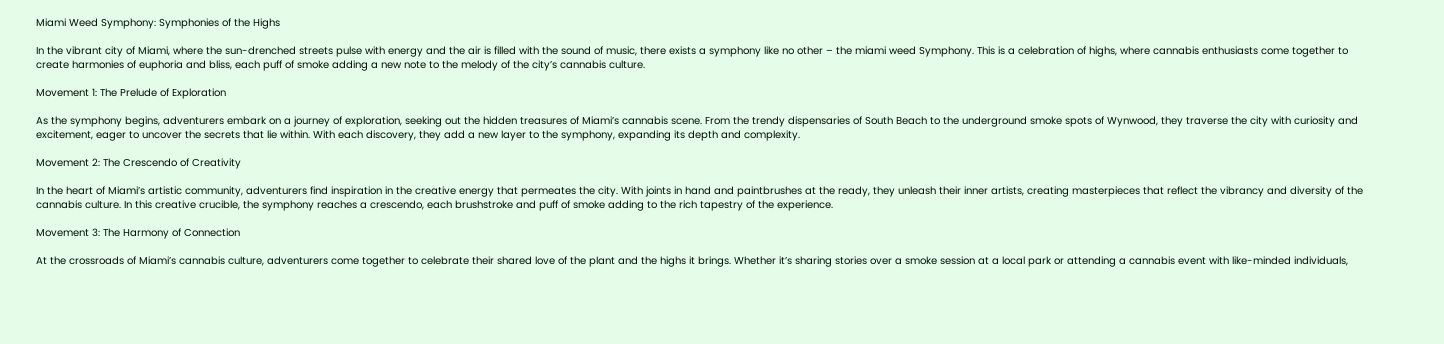Miami Weed Symphony: Symphonies of the Highs

In the vibrant city of Miami, where the sun-drenched streets pulse with energy and the air is filled with the sound of music, there exists a symphony like no other – the miami weed Symphony. This is a celebration of highs, where cannabis enthusiasts come together to create harmonies of euphoria and bliss, each puff of smoke adding a new note to the melody of the city’s cannabis culture.

Movement 1: The Prelude of Exploration

As the symphony begins, adventurers embark on a journey of exploration, seeking out the hidden treasures of Miami’s cannabis scene. From the trendy dispensaries of South Beach to the underground smoke spots of Wynwood, they traverse the city with curiosity and excitement, eager to uncover the secrets that lie within. With each discovery, they add a new layer to the symphony, expanding its depth and complexity.

Movement 2: The Crescendo of Creativity

In the heart of Miami’s artistic community, adventurers find inspiration in the creative energy that permeates the city. With joints in hand and paintbrushes at the ready, they unleash their inner artists, creating masterpieces that reflect the vibrancy and diversity of the cannabis culture. In this creative crucible, the symphony reaches a crescendo, each brushstroke and puff of smoke adding to the rich tapestry of the experience.

Movement 3: The Harmony of Connection

At the crossroads of Miami’s cannabis culture, adventurers come together to celebrate their shared love of the plant and the highs it brings. Whether it’s sharing stories over a smoke session at a local park or attending a cannabis event with like-minded individuals,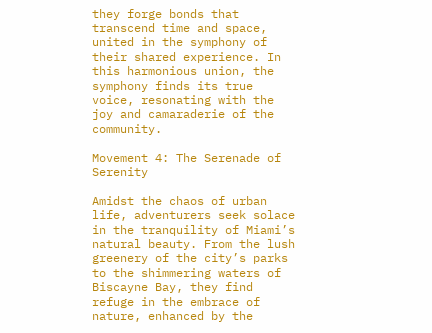they forge bonds that transcend time and space, united in the symphony of their shared experience. In this harmonious union, the symphony finds its true voice, resonating with the joy and camaraderie of the community.

Movement 4: The Serenade of Serenity

Amidst the chaos of urban life, adventurers seek solace in the tranquility of Miami’s natural beauty. From the lush greenery of the city’s parks to the shimmering waters of Biscayne Bay, they find refuge in the embrace of nature, enhanced by the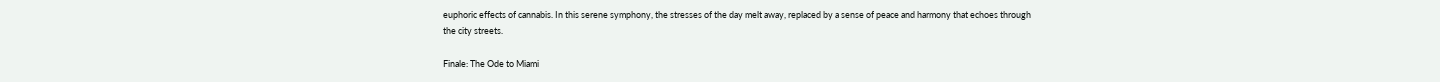euphoric effects of cannabis. In this serene symphony, the stresses of the day melt away, replaced by a sense of peace and harmony that echoes through the city streets.

Finale: The Ode to Miami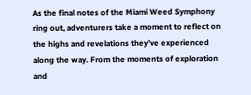As the final notes of the Miami Weed Symphony ring out, adventurers take a moment to reflect on the highs and revelations they’ve experienced along the way. From the moments of exploration and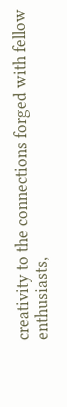creativity to the connections forged with fellow enthusiasts,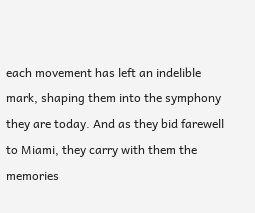each movement has left an indelible mark, shaping them into the symphony they are today. And as they bid farewell to Miami, they carry with them the memories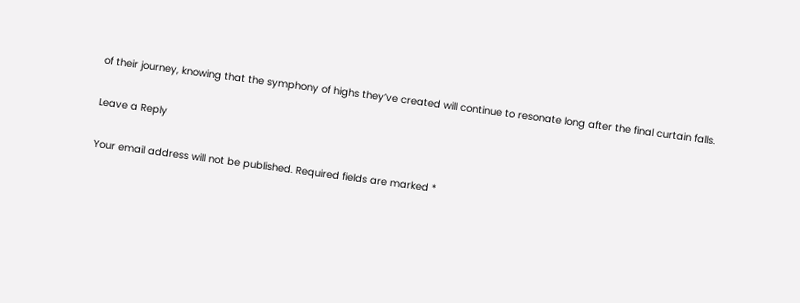of their journey, knowing that the symphony of highs they’ve created will continue to resonate long after the final curtain falls.

Leave a Reply

Your email address will not be published. Required fields are marked *